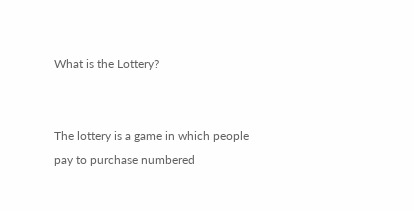What is the Lottery?


The lottery is a game in which people pay to purchase numbered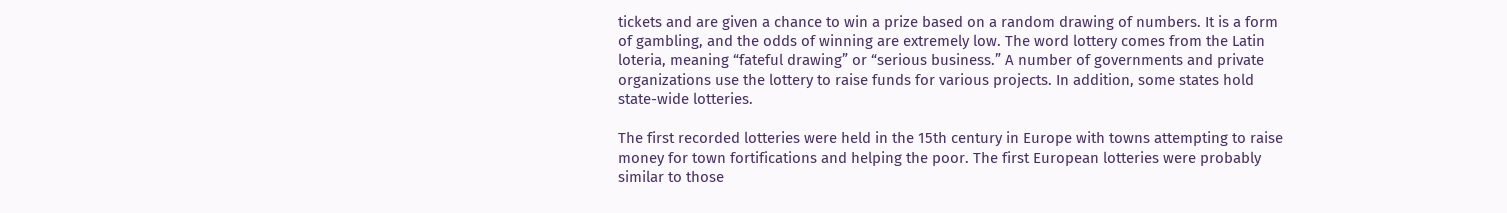tickets and are given a chance to win a prize based on a random drawing of numbers. It is a form of gambling, and the odds of winning are extremely low. The word lottery comes from the Latin loteria, meaning “fateful drawing” or “serious business.” A number of governments and private organizations use the lottery to raise funds for various projects. In addition, some states hold state-wide lotteries.

The first recorded lotteries were held in the 15th century in Europe with towns attempting to raise money for town fortifications and helping the poor. The first European lotteries were probably similar to those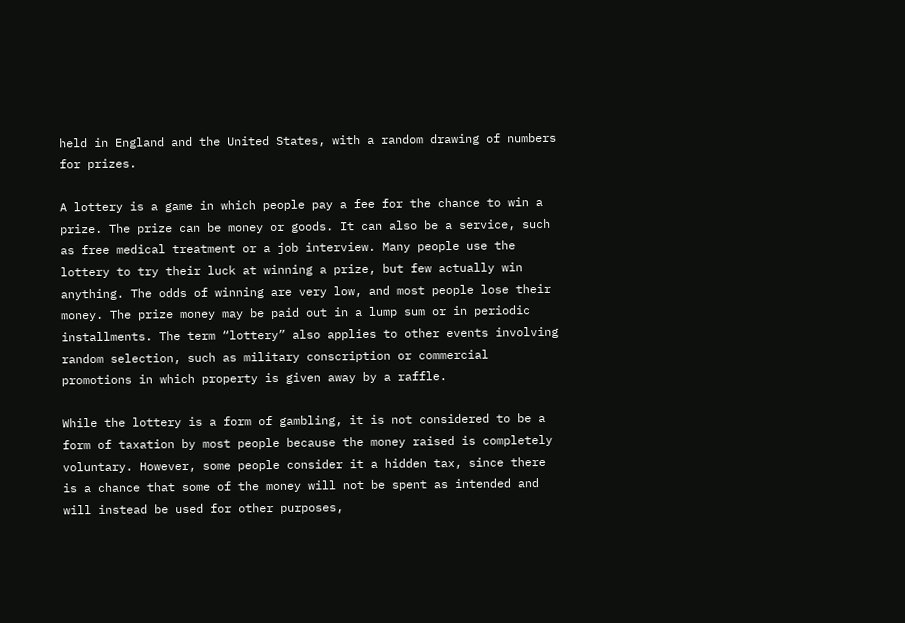held in England and the United States, with a random drawing of numbers for prizes.

A lottery is a game in which people pay a fee for the chance to win a prize. The prize can be money or goods. It can also be a service, such as free medical treatment or a job interview. Many people use the lottery to try their luck at winning a prize, but few actually win anything. The odds of winning are very low, and most people lose their money. The prize money may be paid out in a lump sum or in periodic installments. The term “lottery” also applies to other events involving random selection, such as military conscription or commercial promotions in which property is given away by a raffle.

While the lottery is a form of gambling, it is not considered to be a form of taxation by most people because the money raised is completely voluntary. However, some people consider it a hidden tax, since there is a chance that some of the money will not be spent as intended and will instead be used for other purposes,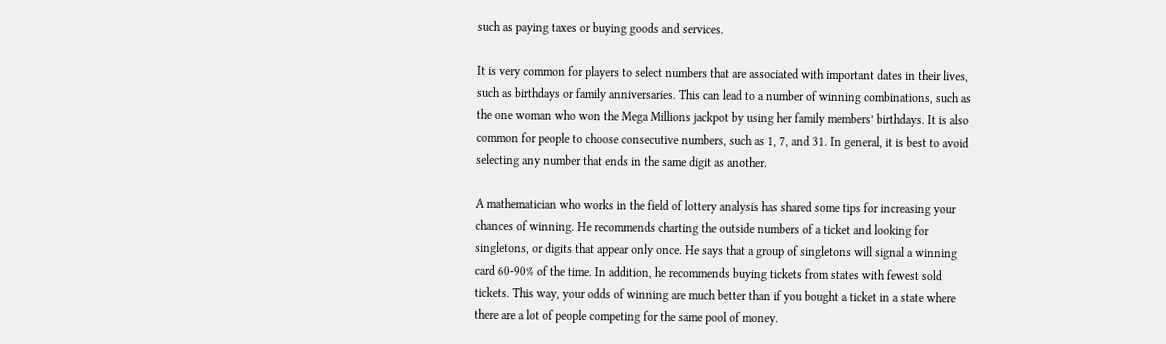such as paying taxes or buying goods and services.

It is very common for players to select numbers that are associated with important dates in their lives, such as birthdays or family anniversaries. This can lead to a number of winning combinations, such as the one woman who won the Mega Millions jackpot by using her family members’ birthdays. It is also common for people to choose consecutive numbers, such as 1, 7, and 31. In general, it is best to avoid selecting any number that ends in the same digit as another.

A mathematician who works in the field of lottery analysis has shared some tips for increasing your chances of winning. He recommends charting the outside numbers of a ticket and looking for singletons, or digits that appear only once. He says that a group of singletons will signal a winning card 60-90% of the time. In addition, he recommends buying tickets from states with fewest sold tickets. This way, your odds of winning are much better than if you bought a ticket in a state where there are a lot of people competing for the same pool of money.